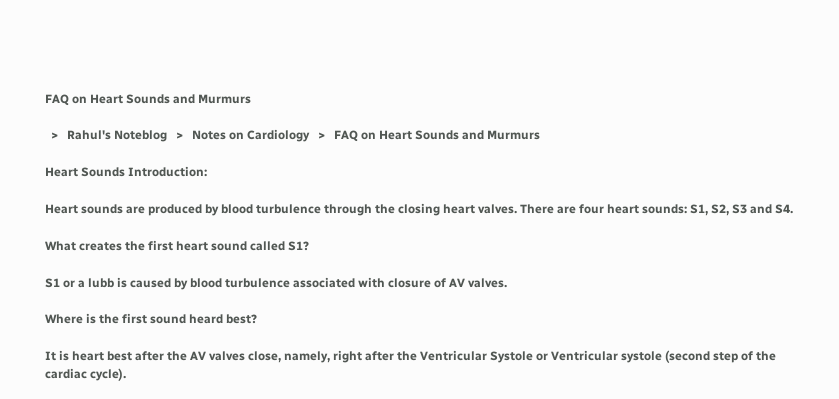FAQ on Heart Sounds and Murmurs

  >   Rahul's Noteblog   >   Notes on Cardiology   >   FAQ on Heart Sounds and Murmurs

Heart Sounds Introduction:

Heart sounds are produced by blood turbulence through the closing heart valves. There are four heart sounds: S1, S2, S3 and S4.

What creates the first heart sound called S1?

S1 or a lubb is caused by blood turbulence associated with closure of AV valves.

Where is the first sound heard best?

It is heart best after the AV valves close, namely, right after the Ventricular Systole or Ventricular systole (second step of the cardiac cycle).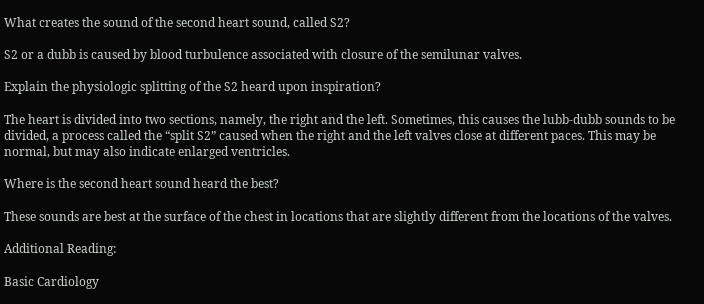What creates the sound of the second heart sound, called S2?

S2 or a dubb is caused by blood turbulence associated with closure of the semilunar valves.

Explain the physiologic splitting of the S2 heard upon inspiration?

The heart is divided into two sections, namely, the right and the left. Sometimes, this causes the lubb-dubb sounds to be divided, a process called the “split S2” caused when the right and the left valves close at different paces. This may be normal, but may also indicate enlarged ventricles.

Where is the second heart sound heard the best?

These sounds are best at the surface of the chest in locations that are slightly different from the locations of the valves.

Additional Reading:

Basic Cardiology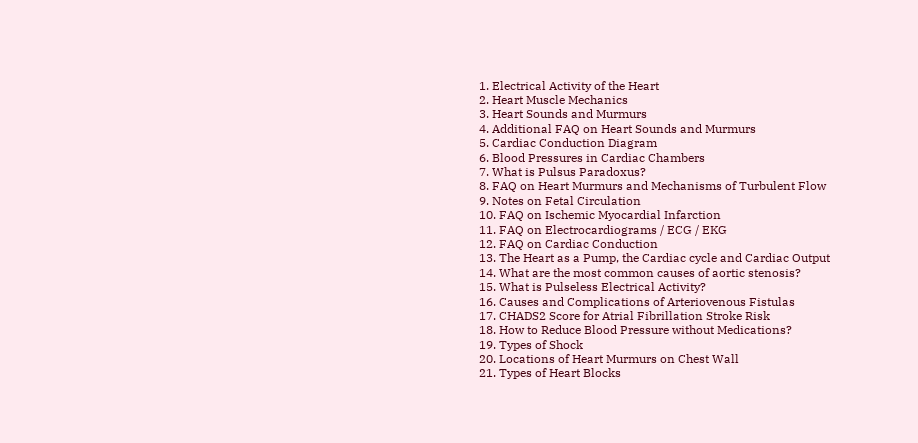1. Electrical Activity of the Heart
2. Heart Muscle Mechanics
3. Heart Sounds and Murmurs
4. Additional FAQ on Heart Sounds and Murmurs
5. Cardiac Conduction Diagram
6. Blood Pressures in Cardiac Chambers
7. What is Pulsus Paradoxus?
8. FAQ on Heart Murmurs and Mechanisms of Turbulent Flow
9. Notes on Fetal Circulation
10. FAQ on Ischemic Myocardial Infarction
11. FAQ on Electrocardiograms / ECG / EKG
12. FAQ on Cardiac Conduction
13. The Heart as a Pump, the Cardiac cycle and Cardiac Output
14. What are the most common causes of aortic stenosis?
15. What is Pulseless Electrical Activity?
16. Causes and Complications of Arteriovenous Fistulas
17. CHADS2 Score for Atrial Fibrillation Stroke Risk
18. How to Reduce Blood Pressure without Medications?
19. Types of Shock
20. Locations of Heart Murmurs on Chest Wall
21. Types of Heart Blocks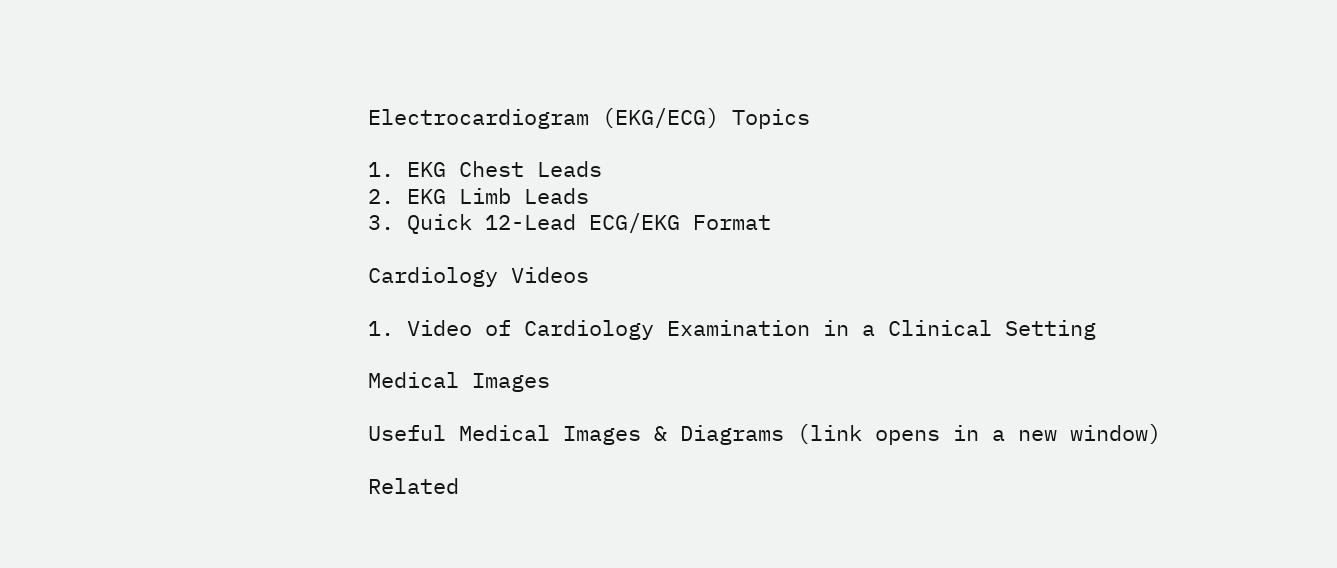Electrocardiogram (EKG/ECG) Topics

1. EKG Chest Leads
2. EKG Limb Leads
3. Quick 12-Lead ECG/EKG Format

Cardiology Videos

1. Video of Cardiology Examination in a Clinical Setting

Medical Images

Useful Medical Images & Diagrams (link opens in a new window)

Related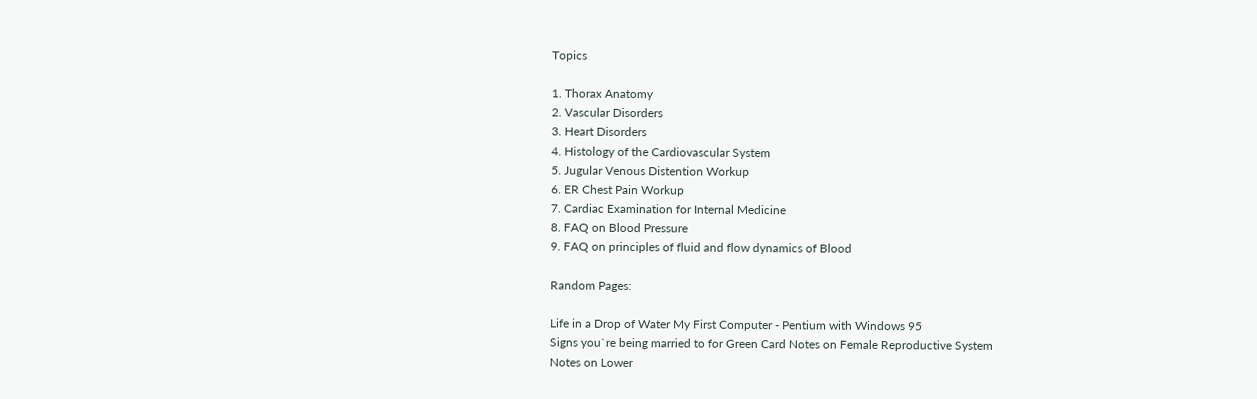Topics

1. Thorax Anatomy
2. Vascular Disorders
3. Heart Disorders
4. Histology of the Cardiovascular System
5. Jugular Venous Distention Workup
6. ER Chest Pain Workup
7. Cardiac Examination for Internal Medicine
8. FAQ on Blood Pressure
9. FAQ on principles of fluid and flow dynamics of Blood

Random Pages:

Life in a Drop of Water My First Computer - Pentium with Windows 95
Signs you`re being married to for Green Card Notes on Female Reproductive System
Notes on Lower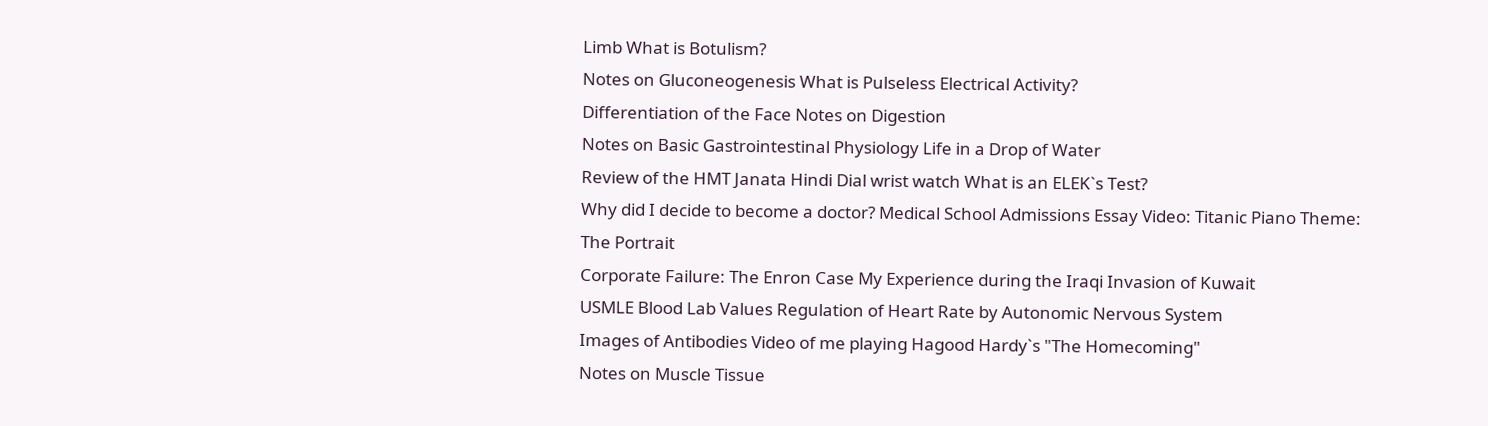Limb What is Botulism?
Notes on Gluconeogenesis What is Pulseless Electrical Activity?
Differentiation of the Face Notes on Digestion
Notes on Basic Gastrointestinal Physiology Life in a Drop of Water
Review of the HMT Janata Hindi Dial wrist watch What is an ELEK`s Test?
Why did I decide to become a doctor? Medical School Admissions Essay Video: Titanic Piano Theme: The Portrait
Corporate Failure: The Enron Case My Experience during the Iraqi Invasion of Kuwait
USMLE Blood Lab Values Regulation of Heart Rate by Autonomic Nervous System
Images of Antibodies Video of me playing Hagood Hardy`s "The Homecoming"
Notes on Muscle Tissue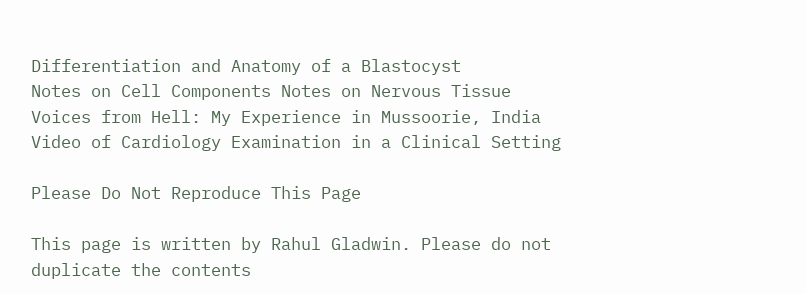Differentiation and Anatomy of a Blastocyst
Notes on Cell Components Notes on Nervous Tissue
Voices from Hell: My Experience in Mussoorie, India Video of Cardiology Examination in a Clinical Setting

Please Do Not Reproduce This Page

This page is written by Rahul Gladwin. Please do not duplicate the contents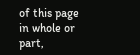of this page in whole or part,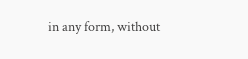in any form, without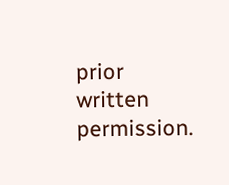prior written permission.